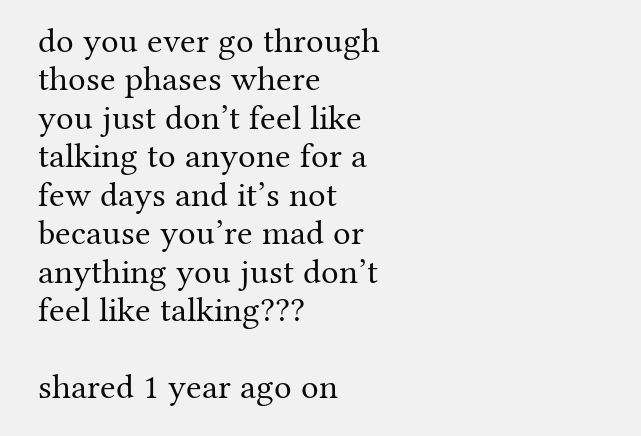do you ever go through those phases where you just don’t feel like talking to anyone for a few days and it’s not because you’re mad or anything you just don’t feel like talking???

shared 1 year ago on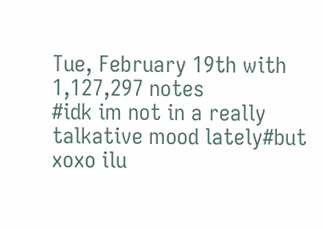Tue, February 19th with 1,127,297 notes
#idk im not in a really talkative mood lately#but xoxo ilu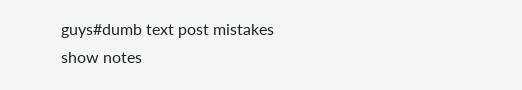guys#dumb text post mistakes
show notes